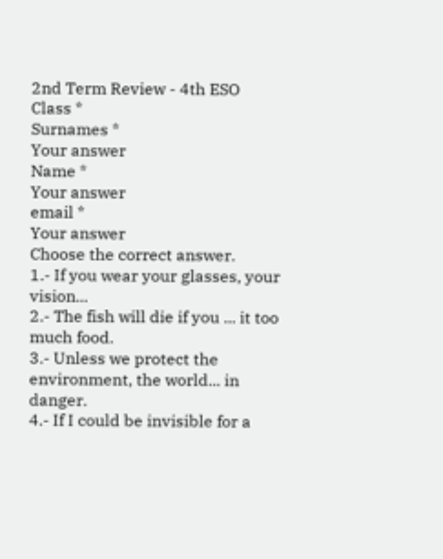2nd Term Review - 4th ESO
Class *
Surnames *
Your answer
Name *
Your answer
email *
Your answer
Choose the correct answer.
1.- If you wear your glasses, your vision...
2.- The fish will die if you ... it too much food.
3.- Unless we protect the environment, the world... in danger.
4.- If I could be invisible for a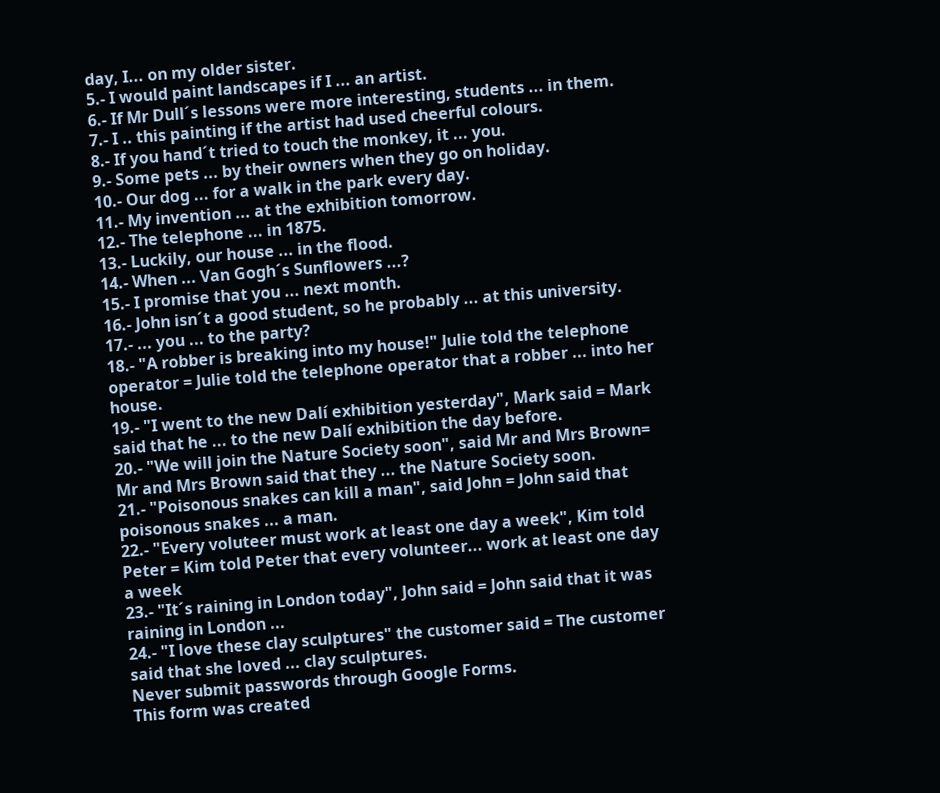day, I... on my older sister.
5.- I would paint landscapes if I ... an artist.
6.- If Mr Dull´s lessons were more interesting, students ... in them.
7.- I .. this painting if the artist had used cheerful colours.
8.- If you hand´t tried to touch the monkey, it ... you.
9.- Some pets ... by their owners when they go on holiday.
10.- Our dog ... for a walk in the park every day.
11.- My invention ... at the exhibition tomorrow.
12.- The telephone ... in 1875.
13.- Luckily, our house ... in the flood.
14.- When ... Van Gogh´s Sunflowers ...?
15.- I promise that you ... next month.
16.- John isn´t a good student, so he probably ... at this university.
17.- ... you ... to the party?
18.- "A robber is breaking into my house!" Julie told the telephone operator = Julie told the telephone operator that a robber ... into her house.
19.- "I went to the new Dalí exhibition yesterday", Mark said = Mark said that he ... to the new Dalí exhibition the day before.
20.- "We will join the Nature Society soon", said Mr and Mrs Brown= Mr and Mrs Brown said that they ... the Nature Society soon.
21.- "Poisonous snakes can kill a man", said John = John said that poisonous snakes ... a man.
22.- "Every voluteer must work at least one day a week", Kim told Peter = Kim told Peter that every volunteer... work at least one day a week
23.- "It´s raining in London today", John said = John said that it was raining in London ...
24.- "I love these clay sculptures" the customer said = The customer said that she loved ... clay sculptures.
Never submit passwords through Google Forms.
This form was created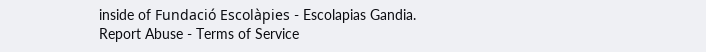inside of Fundació Escolàpies - Escolapias Gandia. Report Abuse - Terms of Service